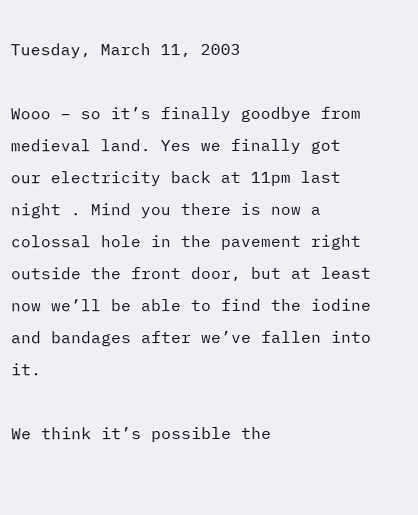Tuesday, March 11, 2003

Wooo – so it’s finally goodbye from medieval land. Yes we finally got our electricity back at 11pm last night . Mind you there is now a colossal hole in the pavement right outside the front door, but at least now we’ll be able to find the iodine and bandages after we’ve fallen into it.

We think it’s possible the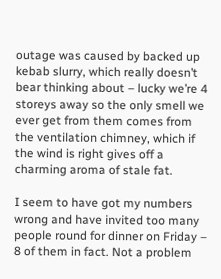outage was caused by backed up kebab slurry, which really doesn’t bear thinking about – lucky we’re 4 storeys away so the only smell we ever get from them comes from the ventilation chimney, which if the wind is right gives off a charming aroma of stale fat.

I seem to have got my numbers wrong and have invited too many people round for dinner on Friday – 8 of them in fact. Not a problem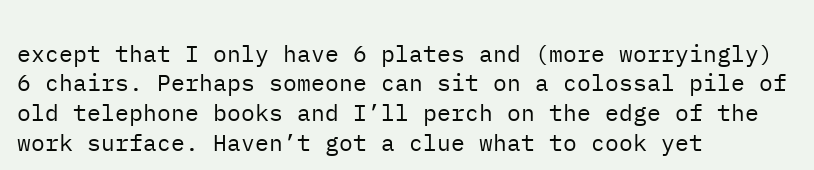except that I only have 6 plates and (more worryingly) 6 chairs. Perhaps someone can sit on a colossal pile of old telephone books and I’ll perch on the edge of the work surface. Haven’t got a clue what to cook yet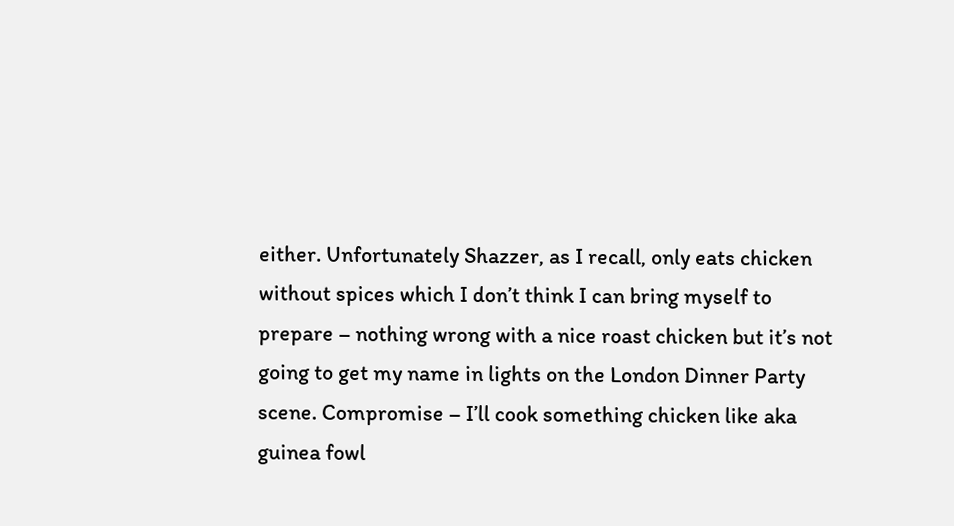either. Unfortunately Shazzer, as I recall, only eats chicken without spices which I don’t think I can bring myself to prepare – nothing wrong with a nice roast chicken but it’s not going to get my name in lights on the London Dinner Party scene. Compromise – I’ll cook something chicken like aka guinea fowl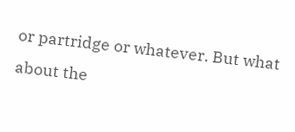or partridge or whatever. But what about the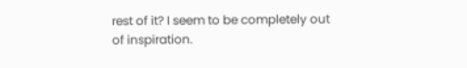rest of it? I seem to be completely out of inspiration.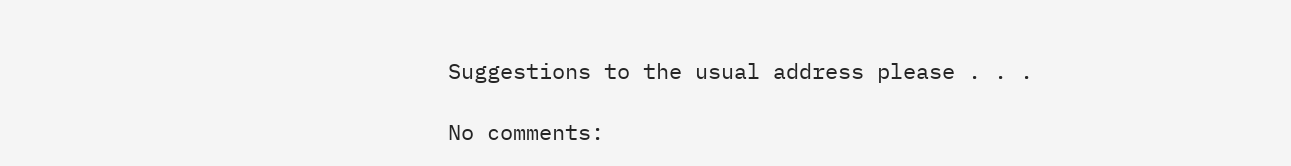Suggestions to the usual address please . . .

No comments: